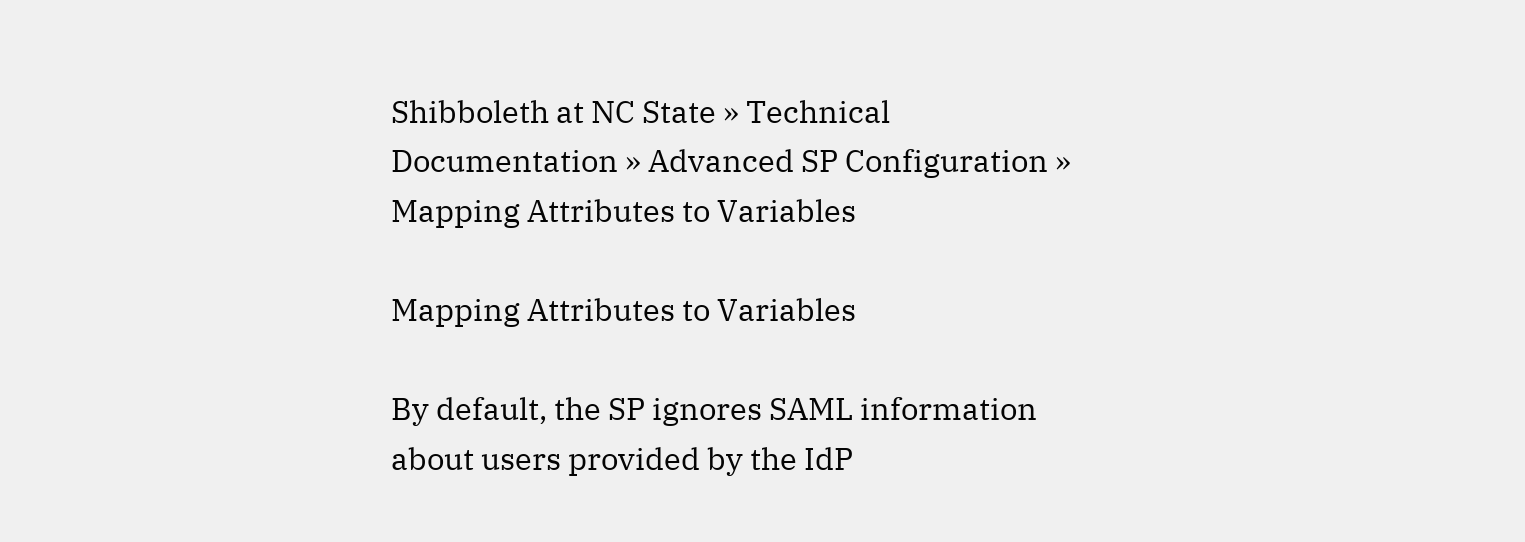Shibboleth at NC State » Technical Documentation » Advanced SP Configuration » Mapping Attributes to Variables

Mapping Attributes to Variables

By default, the SP ignores SAML information about users provided by the IdP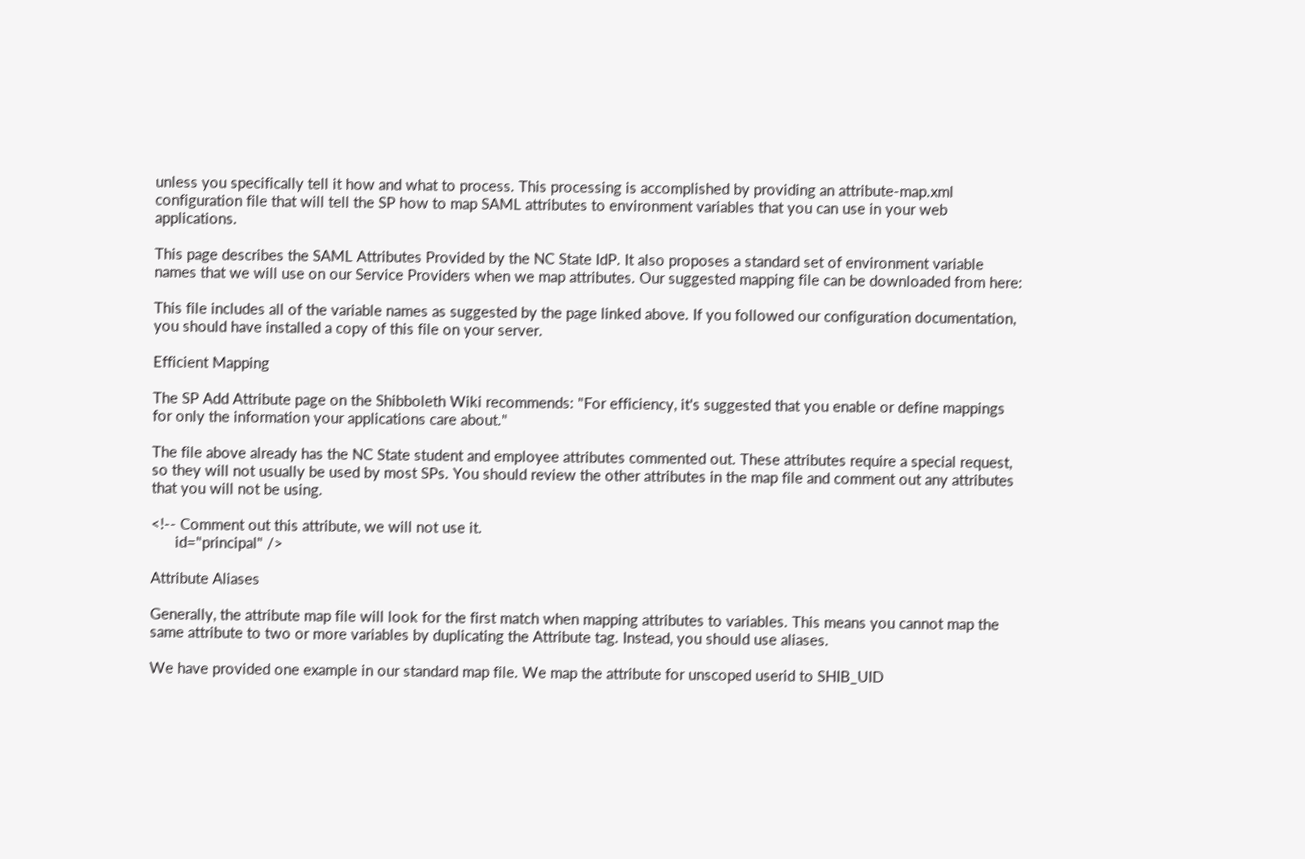unless you specifically tell it how and what to process. This processing is accomplished by providing an attribute-map.xml configuration file that will tell the SP how to map SAML attributes to environment variables that you can use in your web applications.

This page describes the SAML Attributes Provided by the NC State IdP. It also proposes a standard set of environment variable names that we will use on our Service Providers when we map attributes. Our suggested mapping file can be downloaded from here:

This file includes all of the variable names as suggested by the page linked above. If you followed our configuration documentation, you should have installed a copy of this file on your server.

Efficient Mapping

The SP Add Attribute page on the Shibboleth Wiki recommends: "For efficiency, it's suggested that you enable or define mappings for only the information your applications care about."

The file above already has the NC State student and employee attributes commented out. These attributes require a special request, so they will not usually be used by most SPs. You should review the other attributes in the map file and comment out any attributes that you will not be using.

<!-- Comment out this attribute, we will not use it.
      id="principal" />

Attribute Aliases

Generally, the attribute map file will look for the first match when mapping attributes to variables. This means you cannot map the same attribute to two or more variables by duplicating the Attribute tag. Instead, you should use aliases.

We have provided one example in our standard map file. We map the attribute for unscoped userid to SHIB_UID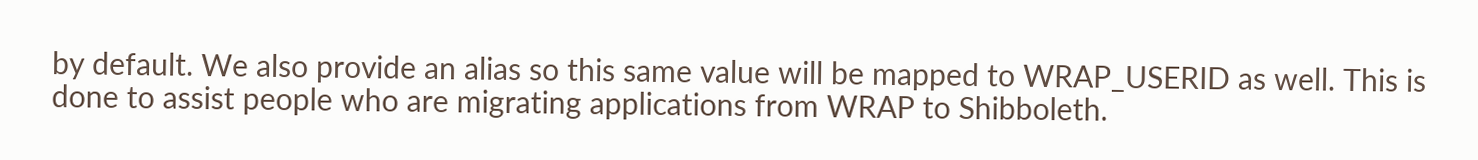by default. We also provide an alias so this same value will be mapped to WRAP_USERID as well. This is done to assist people who are migrating applications from WRAP to Shibboleth.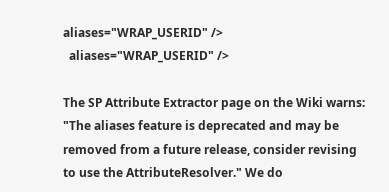aliases="WRAP_USERID" />
  aliases="WRAP_USERID" />

The SP Attribute Extractor page on the Wiki warns: "The aliases feature is deprecated and may be removed from a future release, consider revising to use the AttributeResolver." We do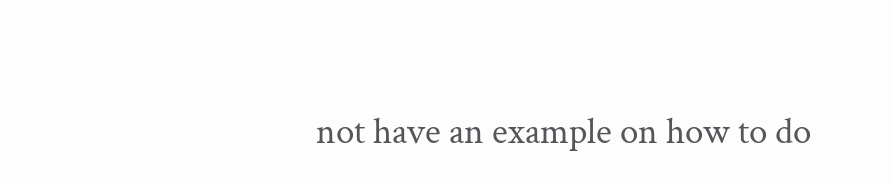not have an example on how to do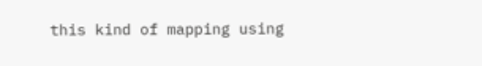this kind of mapping using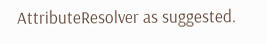AttributeResolver as suggested.